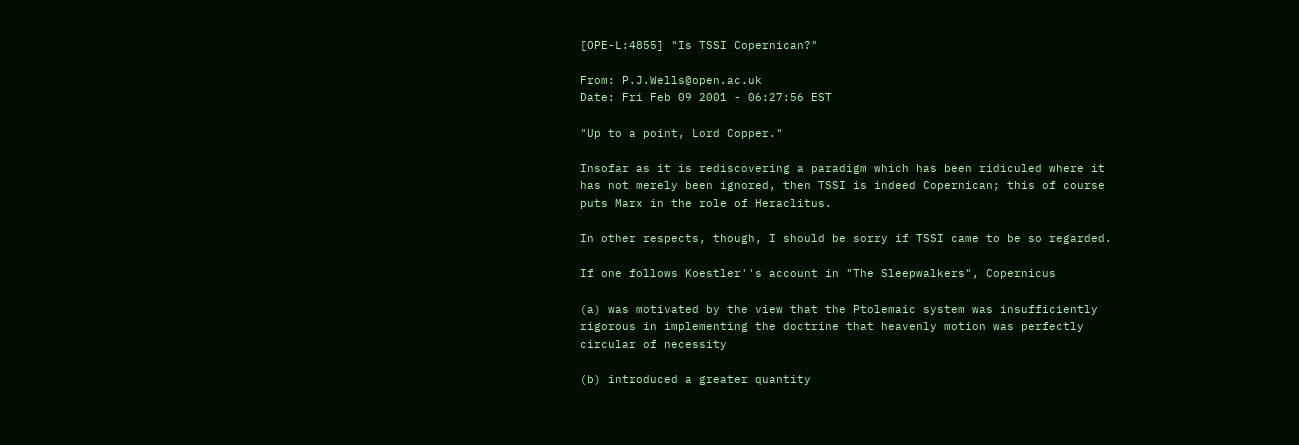[OPE-L:4855] "Is TSSI Copernican?"

From: P.J.Wells@open.ac.uk
Date: Fri Feb 09 2001 - 06:27:56 EST

"Up to a point, Lord Copper."

Insofar as it is rediscovering a paradigm which has been ridiculed where it
has not merely been ignored, then TSSI is indeed Copernican; this of course
puts Marx in the role of Heraclitus.

In other respects, though, I should be sorry if TSSI came to be so regarded.

If one follows Koestler''s account in "The Sleepwalkers", Copernicus

(a) was motivated by the view that the Ptolemaic system was insufficiently
rigorous in implementing the doctrine that heavenly motion was perfectly
circular of necessity

(b) introduced a greater quantity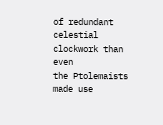of redundant celestial clockwork than even
the Ptolemaists made use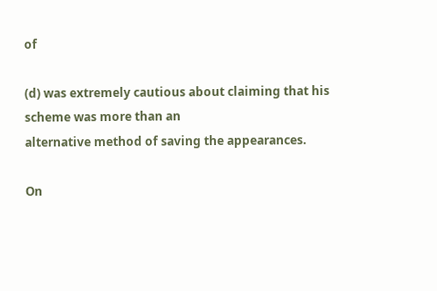of

(d) was extremely cautious about claiming that his scheme was more than an
alternative method of saving the appearances.

On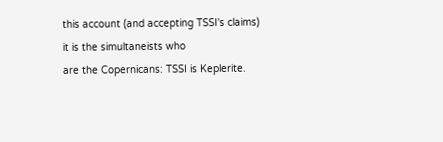this account (and accepting TSSI's claims) it is the simultaneists who
are the Copernicans: TSSI is Keplerite.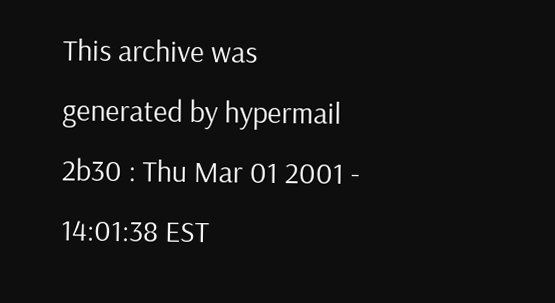This archive was generated by hypermail 2b30 : Thu Mar 01 2001 - 14:01:38 EST